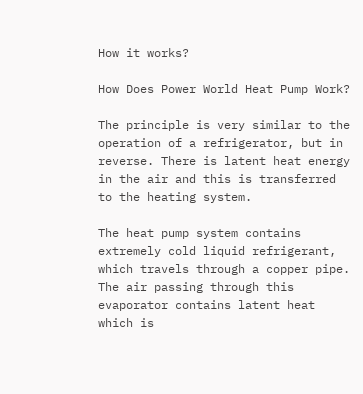How it works?

How Does Power World Heat Pump Work?

The principle is very similar to the operation of a refrigerator, but in reverse. There is latent heat energy in the air and this is transferred to the heating system.

The heat pump system contains extremely cold liquid refrigerant, which travels through a copper pipe. The air passing through this evaporator contains latent heat which is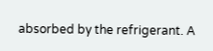absorbed by the refrigerant. A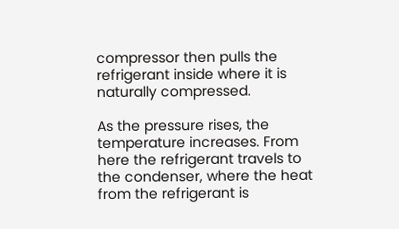compressor then pulls the refrigerant inside where it is naturally compressed.

As the pressure rises, the temperature increases. From here the refrigerant travels to the condenser, where the heat from the refrigerant is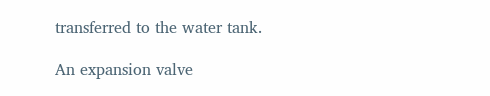transferred to the water tank.

An expansion valve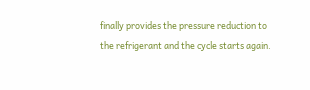finally provides the pressure reduction to the refrigerant and the cycle starts again.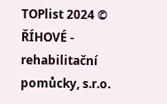TOPlist 2024 © ŘÍHOVÉ - rehabilitační pomůcky, s.r.o.